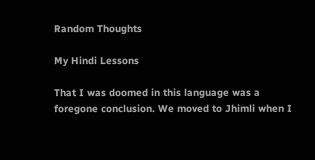Random Thoughts

My Hindi Lessons

That I was doomed in this language was a foregone conclusion. We moved to Jhimli when I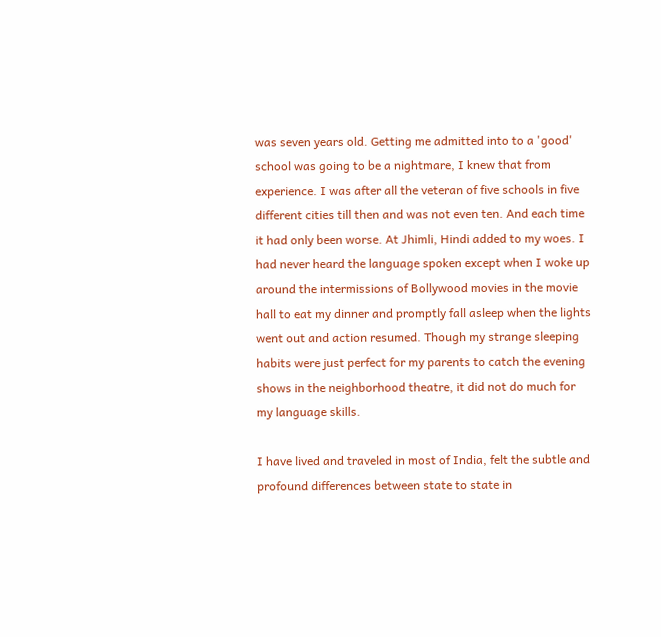was seven years old. Getting me admitted into to a 'good' school was going to be a nightmare, I knew that from experience. I was after all the veteran of five schools in five different cities till then and was not even ten. And each time it had only been worse. At Jhimli, Hindi added to my woes. I had never heard the language spoken except when I woke up around the intermissions of Bollywood movies in the movie hall to eat my dinner and promptly fall asleep when the lights went out and action resumed. Though my strange sleeping habits were just perfect for my parents to catch the evening shows in the neighborhood theatre, it did not do much for my language skills.

I have lived and traveled in most of India, felt the subtle and profound differences between state to state in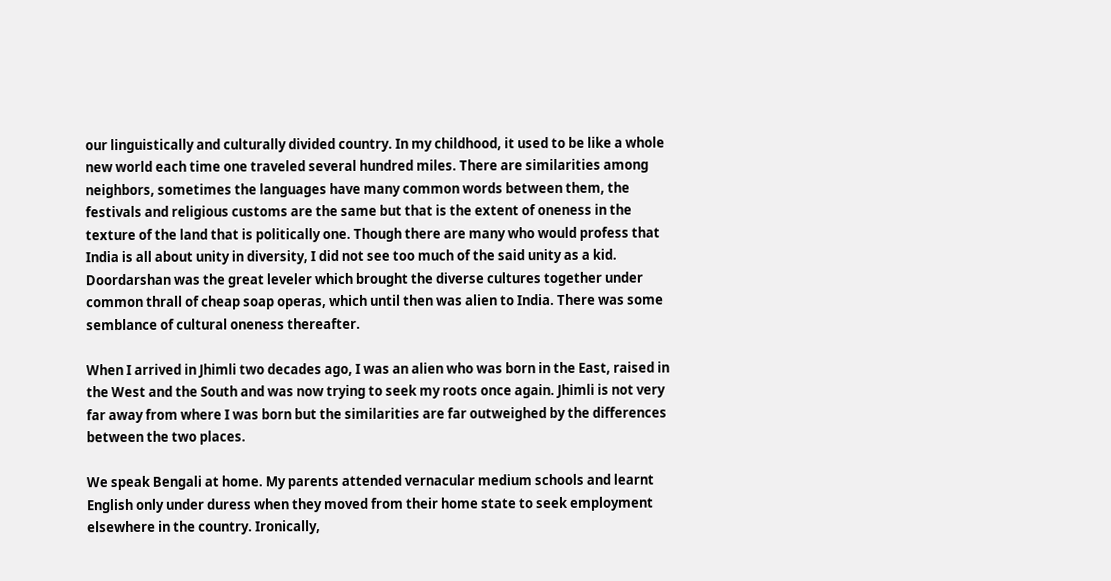our linguistically and culturally divided country. In my childhood, it used to be like a whole new world each time one traveled several hundred miles. There are similarities among neighbors, sometimes the languages have many common words between them, the festivals and religious customs are the same but that is the extent of oneness in the texture of the land that is politically one. Though there are many who would profess that India is all about unity in diversity, I did not see too much of the said unity as a kid. Doordarshan was the great leveler which brought the diverse cultures together under common thrall of cheap soap operas, which until then was alien to India. There was some semblance of cultural oneness thereafter.

When I arrived in Jhimli two decades ago, I was an alien who was born in the East, raised in the West and the South and was now trying to seek my roots once again. Jhimli is not very far away from where I was born but the similarities are far outweighed by the differences between the two places.

We speak Bengali at home. My parents attended vernacular medium schools and learnt English only under duress when they moved from their home state to seek employment elsewhere in the country. Ironically,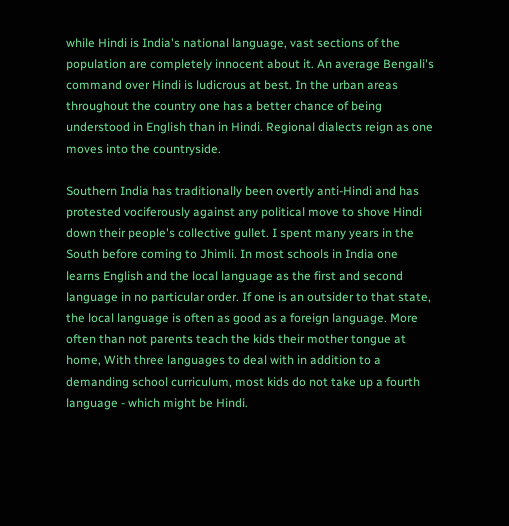while Hindi is India's national language, vast sections of the population are completely innocent about it. An average Bengali's command over Hindi is ludicrous at best. In the urban areas throughout the country one has a better chance of being understood in English than in Hindi. Regional dialects reign as one moves into the countryside.

Southern India has traditionally been overtly anti-Hindi and has protested vociferously against any political move to shove Hindi down their people's collective gullet. I spent many years in the South before coming to Jhimli. In most schools in India one learns English and the local language as the first and second language in no particular order. If one is an outsider to that state, the local language is often as good as a foreign language. More often than not parents teach the kids their mother tongue at home, With three languages to deal with in addition to a demanding school curriculum, most kids do not take up a fourth language - which might be Hindi.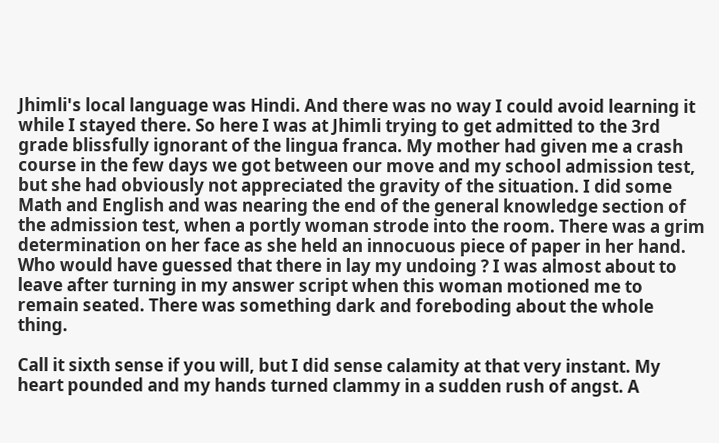Jhimli's local language was Hindi. And there was no way I could avoid learning it while I stayed there. So here I was at Jhimli trying to get admitted to the 3rd grade blissfully ignorant of the lingua franca. My mother had given me a crash course in the few days we got between our move and my school admission test, but she had obviously not appreciated the gravity of the situation. I did some Math and English and was nearing the end of the general knowledge section of the admission test, when a portly woman strode into the room. There was a grim determination on her face as she held an innocuous piece of paper in her hand. Who would have guessed that there in lay my undoing ? I was almost about to leave after turning in my answer script when this woman motioned me to remain seated. There was something dark and foreboding about the whole thing.

Call it sixth sense if you will, but I did sense calamity at that very instant. My heart pounded and my hands turned clammy in a sudden rush of angst. A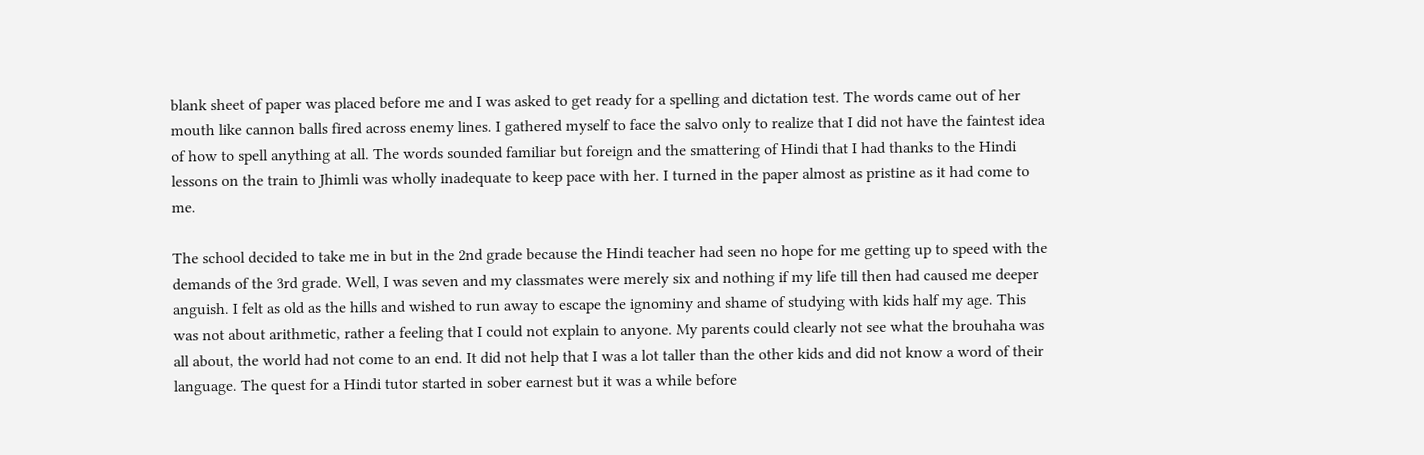blank sheet of paper was placed before me and I was asked to get ready for a spelling and dictation test. The words came out of her mouth like cannon balls fired across enemy lines. I gathered myself to face the salvo only to realize that I did not have the faintest idea of how to spell anything at all. The words sounded familiar but foreign and the smattering of Hindi that I had thanks to the Hindi lessons on the train to Jhimli was wholly inadequate to keep pace with her. I turned in the paper almost as pristine as it had come to me.

The school decided to take me in but in the 2nd grade because the Hindi teacher had seen no hope for me getting up to speed with the demands of the 3rd grade. Well, I was seven and my classmates were merely six and nothing if my life till then had caused me deeper anguish. I felt as old as the hills and wished to run away to escape the ignominy and shame of studying with kids half my age. This was not about arithmetic, rather a feeling that I could not explain to anyone. My parents could clearly not see what the brouhaha was all about, the world had not come to an end. It did not help that I was a lot taller than the other kids and did not know a word of their language. The quest for a Hindi tutor started in sober earnest but it was a while before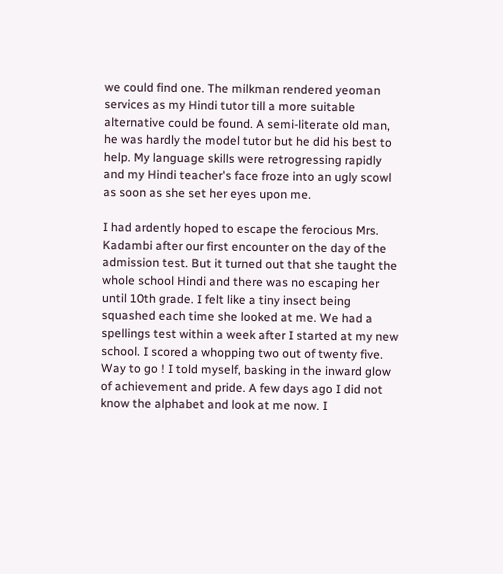we could find one. The milkman rendered yeoman services as my Hindi tutor till a more suitable alternative could be found. A semi-literate old man, he was hardly the model tutor but he did his best to help. My language skills were retrogressing rapidly and my Hindi teacher's face froze into an ugly scowl as soon as she set her eyes upon me.

I had ardently hoped to escape the ferocious Mrs. Kadambi after our first encounter on the day of the admission test. But it turned out that she taught the whole school Hindi and there was no escaping her until 10th grade. I felt like a tiny insect being squashed each time she looked at me. We had a spellings test within a week after I started at my new school. I scored a whopping two out of twenty five. Way to go ! I told myself, basking in the inward glow of achievement and pride. A few days ago I did not know the alphabet and look at me now. I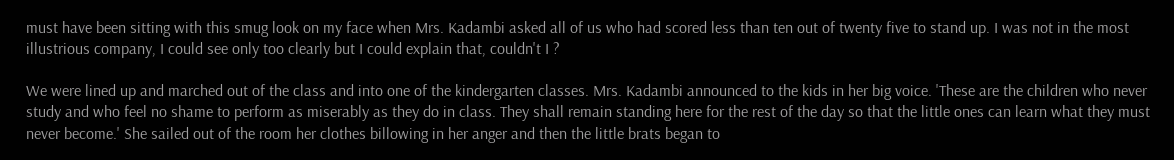must have been sitting with this smug look on my face when Mrs. Kadambi asked all of us who had scored less than ten out of twenty five to stand up. I was not in the most illustrious company, I could see only too clearly but I could explain that, couldn't I ?

We were lined up and marched out of the class and into one of the kindergarten classes. Mrs. Kadambi announced to the kids in her big voice. 'These are the children who never study and who feel no shame to perform as miserably as they do in class. They shall remain standing here for the rest of the day so that the little ones can learn what they must never become.' She sailed out of the room her clothes billowing in her anger and then the little brats began to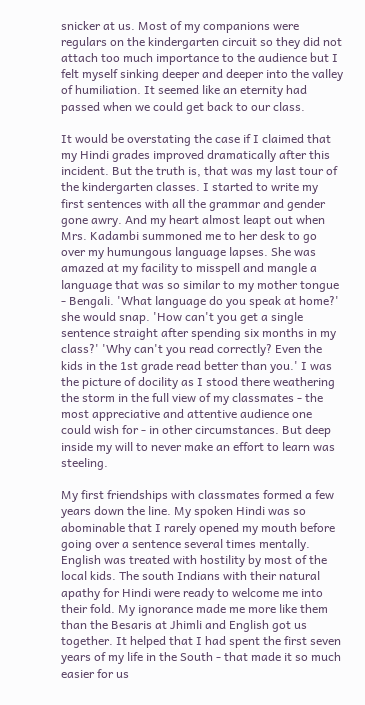snicker at us. Most of my companions were regulars on the kindergarten circuit so they did not attach too much importance to the audience but I felt myself sinking deeper and deeper into the valley of humiliation. It seemed like an eternity had passed when we could get back to our class.

It would be overstating the case if I claimed that my Hindi grades improved dramatically after this incident. But the truth is, that was my last tour of the kindergarten classes. I started to write my first sentences with all the grammar and gender gone awry. And my heart almost leapt out when Mrs. Kadambi summoned me to her desk to go over my humungous language lapses. She was amazed at my facility to misspell and mangle a language that was so similar to my mother tongue - Bengali. 'What language do you speak at home?' she would snap. 'How can't you get a single sentence straight after spending six months in my class?' 'Why can't you read correctly? Even the kids in the 1st grade read better than you.' I was the picture of docility as I stood there weathering the storm in the full view of my classmates - the most appreciative and attentive audience one could wish for - in other circumstances. But deep inside my will to never make an effort to learn was steeling.

My first friendships with classmates formed a few years down the line. My spoken Hindi was so abominable that I rarely opened my mouth before going over a sentence several times mentally. English was treated with hostility by most of the local kids. The south Indians with their natural apathy for Hindi were ready to welcome me into their fold. My ignorance made me more like them than the Besaris at Jhimli and English got us together. It helped that I had spent the first seven years of my life in the South - that made it so much easier for us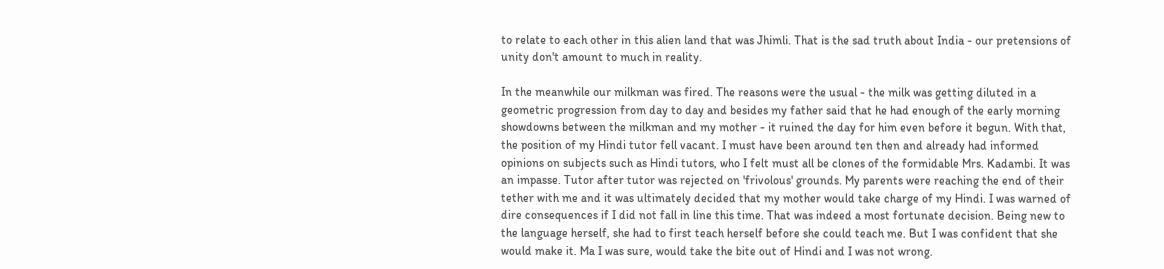to relate to each other in this alien land that was Jhimli. That is the sad truth about India - our pretensions of unity don't amount to much in reality.

In the meanwhile our milkman was fired. The reasons were the usual - the milk was getting diluted in a geometric progression from day to day and besides my father said that he had enough of the early morning showdowns between the milkman and my mother - it ruined the day for him even before it begun. With that, the position of my Hindi tutor fell vacant. I must have been around ten then and already had informed opinions on subjects such as Hindi tutors, who I felt must all be clones of the formidable Mrs. Kadambi. It was an impasse. Tutor after tutor was rejected on 'frivolous' grounds. My parents were reaching the end of their tether with me and it was ultimately decided that my mother would take charge of my Hindi. I was warned of dire consequences if I did not fall in line this time. That was indeed a most fortunate decision. Being new to the language herself, she had to first teach herself before she could teach me. But I was confident that she would make it. Ma I was sure, would take the bite out of Hindi and I was not wrong.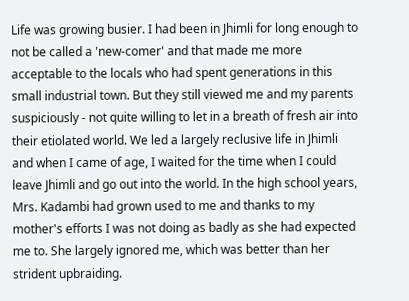Life was growing busier. I had been in Jhimli for long enough to not be called a 'new-comer' and that made me more acceptable to the locals who had spent generations in this small industrial town. But they still viewed me and my parents suspiciously - not quite willing to let in a breath of fresh air into their etiolated world. We led a largely reclusive life in Jhimli and when I came of age, I waited for the time when I could leave Jhimli and go out into the world. In the high school years, Mrs. Kadambi had grown used to me and thanks to my mother's efforts I was not doing as badly as she had expected me to. She largely ignored me, which was better than her strident upbraiding.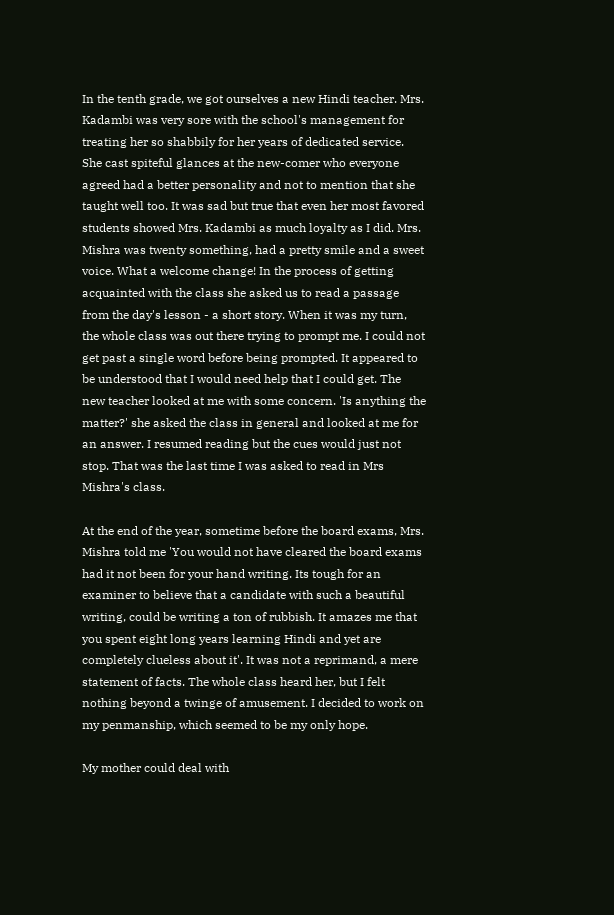In the tenth grade, we got ourselves a new Hindi teacher. Mrs. Kadambi was very sore with the school's management for treating her so shabbily for her years of dedicated service. She cast spiteful glances at the new-comer who everyone agreed had a better personality and not to mention that she taught well too. It was sad but true that even her most favored students showed Mrs. Kadambi as much loyalty as I did. Mrs. Mishra was twenty something, had a pretty smile and a sweet voice. What a welcome change! In the process of getting acquainted with the class she asked us to read a passage from the day's lesson - a short story. When it was my turn, the whole class was out there trying to prompt me. I could not get past a single word before being prompted. It appeared to be understood that I would need help that I could get. The new teacher looked at me with some concern. 'Is anything the matter?' she asked the class in general and looked at me for an answer. I resumed reading but the cues would just not stop. That was the last time I was asked to read in Mrs Mishra's class.

At the end of the year, sometime before the board exams, Mrs. Mishra told me 'You would not have cleared the board exams had it not been for your hand writing. Its tough for an examiner to believe that a candidate with such a beautiful writing, could be writing a ton of rubbish. It amazes me that you spent eight long years learning Hindi and yet are completely clueless about it'. It was not a reprimand, a mere statement of facts. The whole class heard her, but I felt nothing beyond a twinge of amusement. I decided to work on my penmanship, which seemed to be my only hope.

My mother could deal with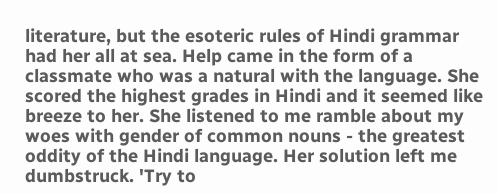literature, but the esoteric rules of Hindi grammar had her all at sea. Help came in the form of a classmate who was a natural with the language. She scored the highest grades in Hindi and it seemed like breeze to her. She listened to me ramble about my woes with gender of common nouns - the greatest oddity of the Hindi language. Her solution left me dumbstruck. 'Try to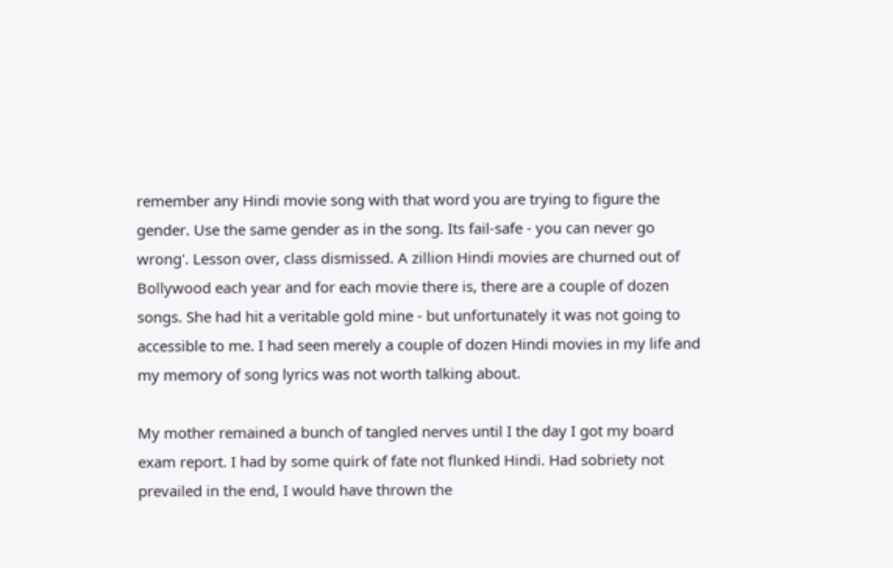remember any Hindi movie song with that word you are trying to figure the gender. Use the same gender as in the song. Its fail-safe - you can never go wrong'. Lesson over, class dismissed. A zillion Hindi movies are churned out of Bollywood each year and for each movie there is, there are a couple of dozen songs. She had hit a veritable gold mine - but unfortunately it was not going to accessible to me. I had seen merely a couple of dozen Hindi movies in my life and my memory of song lyrics was not worth talking about.

My mother remained a bunch of tangled nerves until I the day I got my board exam report. I had by some quirk of fate not flunked Hindi. Had sobriety not prevailed in the end, I would have thrown the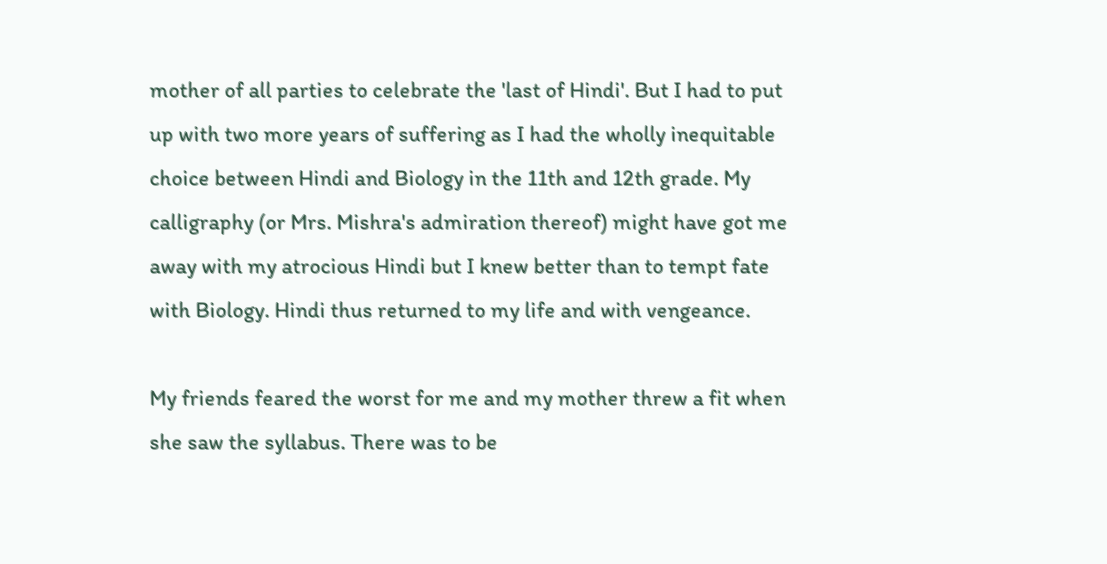mother of all parties to celebrate the 'last of Hindi'. But I had to put up with two more years of suffering as I had the wholly inequitable choice between Hindi and Biology in the 11th and 12th grade. My calligraphy (or Mrs. Mishra's admiration thereof) might have got me away with my atrocious Hindi but I knew better than to tempt fate with Biology. Hindi thus returned to my life and with vengeance.

My friends feared the worst for me and my mother threw a fit when she saw the syllabus. There was to be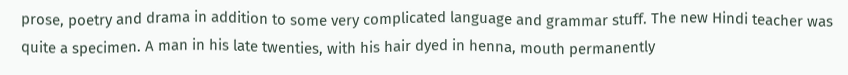prose, poetry and drama in addition to some very complicated language and grammar stuff. The new Hindi teacher was quite a specimen. A man in his late twenties, with his hair dyed in henna, mouth permanently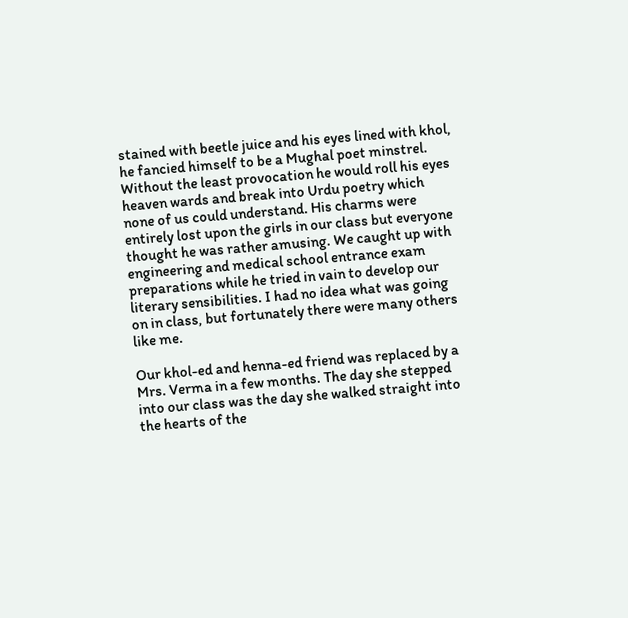stained with beetle juice and his eyes lined with khol, he fancied himself to be a Mughal poet minstrel. Without the least provocation he would roll his eyes heaven wards and break into Urdu poetry which none of us could understand. His charms were entirely lost upon the girls in our class but everyone thought he was rather amusing. We caught up with engineering and medical school entrance exam preparations while he tried in vain to develop our literary sensibilities. I had no idea what was going on in class, but fortunately there were many others like me.

Our khol-ed and henna-ed friend was replaced by a Mrs. Verma in a few months. The day she stepped into our class was the day she walked straight into the hearts of the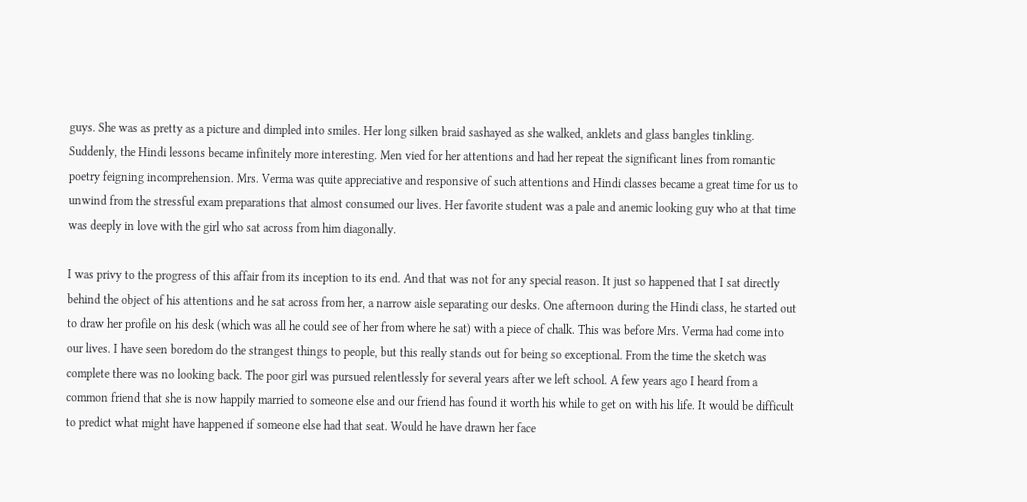guys. She was as pretty as a picture and dimpled into smiles. Her long silken braid sashayed as she walked, anklets and glass bangles tinkling. Suddenly, the Hindi lessons became infinitely more interesting. Men vied for her attentions and had her repeat the significant lines from romantic poetry feigning incomprehension. Mrs. Verma was quite appreciative and responsive of such attentions and Hindi classes became a great time for us to unwind from the stressful exam preparations that almost consumed our lives. Her favorite student was a pale and anemic looking guy who at that time was deeply in love with the girl who sat across from him diagonally.

I was privy to the progress of this affair from its inception to its end. And that was not for any special reason. It just so happened that I sat directly behind the object of his attentions and he sat across from her, a narrow aisle separating our desks. One afternoon during the Hindi class, he started out to draw her profile on his desk (which was all he could see of her from where he sat) with a piece of chalk. This was before Mrs. Verma had come into our lives. I have seen boredom do the strangest things to people, but this really stands out for being so exceptional. From the time the sketch was complete there was no looking back. The poor girl was pursued relentlessly for several years after we left school. A few years ago I heard from a common friend that she is now happily married to someone else and our friend has found it worth his while to get on with his life. It would be difficult to predict what might have happened if someone else had that seat. Would he have drawn her face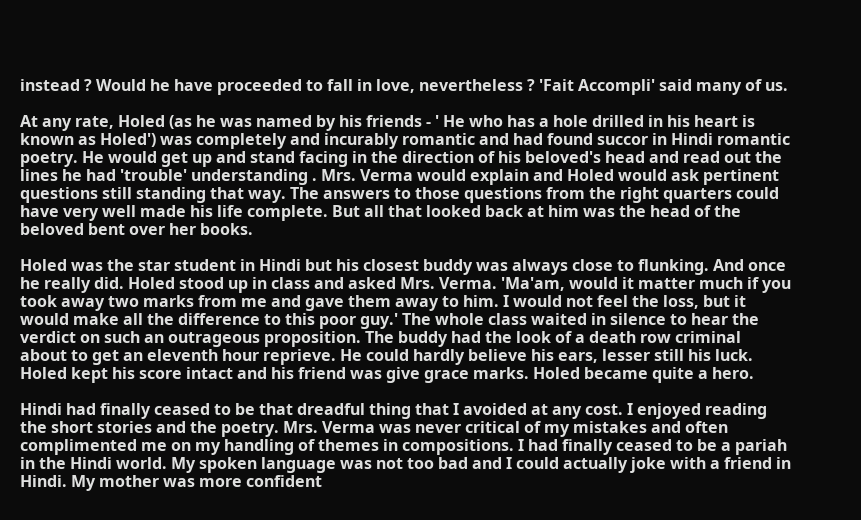instead ? Would he have proceeded to fall in love, nevertheless ? 'Fait Accompli' said many of us.

At any rate, Holed (as he was named by his friends - ' He who has a hole drilled in his heart is known as Holed') was completely and incurably romantic and had found succor in Hindi romantic poetry. He would get up and stand facing in the direction of his beloved's head and read out the lines he had 'trouble' understanding . Mrs. Verma would explain and Holed would ask pertinent questions still standing that way. The answers to those questions from the right quarters could have very well made his life complete. But all that looked back at him was the head of the beloved bent over her books.

Holed was the star student in Hindi but his closest buddy was always close to flunking. And once he really did. Holed stood up in class and asked Mrs. Verma. 'Ma'am, would it matter much if you took away two marks from me and gave them away to him. I would not feel the loss, but it would make all the difference to this poor guy.' The whole class waited in silence to hear the verdict on such an outrageous proposition. The buddy had the look of a death row criminal about to get an eleventh hour reprieve. He could hardly believe his ears, lesser still his luck. Holed kept his score intact and his friend was give grace marks. Holed became quite a hero.

Hindi had finally ceased to be that dreadful thing that I avoided at any cost. I enjoyed reading the short stories and the poetry. Mrs. Verma was never critical of my mistakes and often complimented me on my handling of themes in compositions. I had finally ceased to be a pariah in the Hindi world. My spoken language was not too bad and I could actually joke with a friend in Hindi. My mother was more confident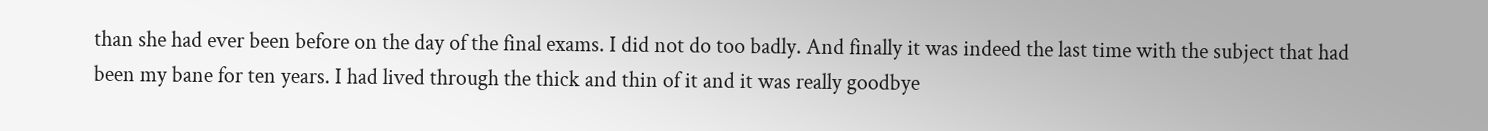than she had ever been before on the day of the final exams. I did not do too badly. And finally it was indeed the last time with the subject that had been my bane for ten years. I had lived through the thick and thin of it and it was really goodbye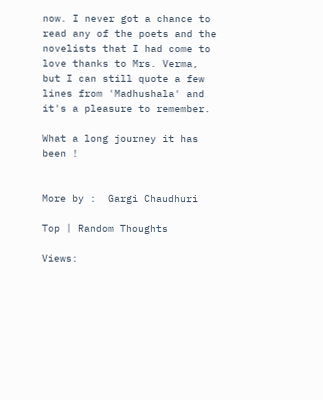now. I never got a chance to read any of the poets and the novelists that I had come to love thanks to Mrs. Verma, but I can still quote a few lines from 'Madhushala' and it's a pleasure to remember.

What a long journey it has been !


More by :  Gargi Chaudhuri

Top | Random Thoughts

Views: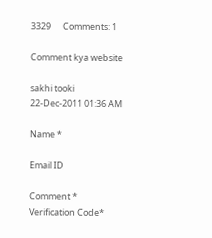3329      Comments: 1

Comment kya website

sakhi tooki
22-Dec-2011 01:36 AM

Name *

Email ID

Comment *
Verification Code*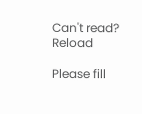Can't read? Reload

Please fill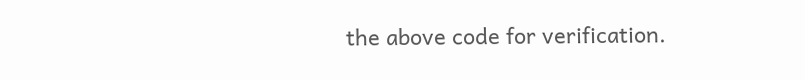the above code for verification.